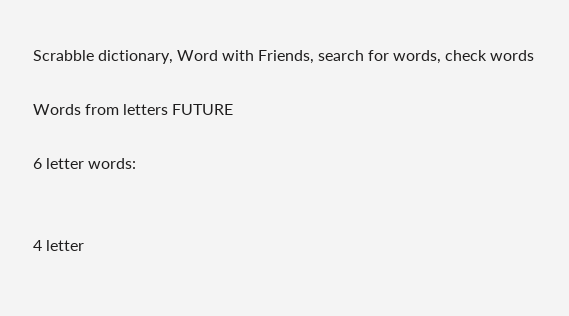Scrabble dictionary, Word with Friends, search for words, check words

Words from letters FUTURE

6 letter words:


4 letter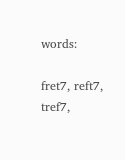words:

fret7, reft7, tref7,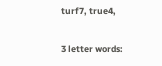turf7, true4,

3 letter words: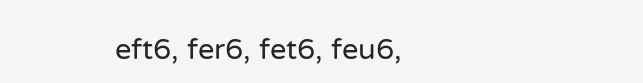eft6, fer6, fet6, feu6,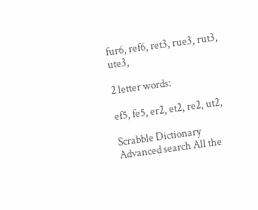fur6, ref6, ret3, rue3, rut3, ute3,

2 letter words:

ef5, fe5, er2, et2, re2, ut2,

Scrabble Dictionary Advanced search All the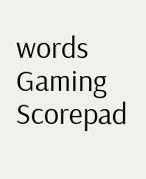words Gaming Scorepad